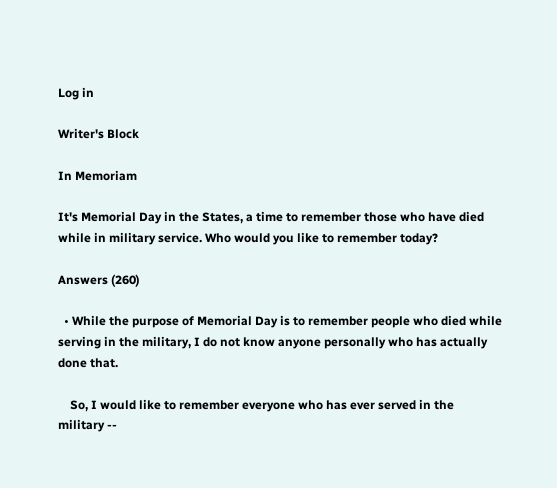Log in

Writer's Block

In Memoriam

It's Memorial Day in the States, a time to remember those who have died while in military service. Who would you like to remember today?

Answers (260)

  • While the purpose of Memorial Day is to remember people who died while serving in the military, I do not know anyone personally who has actually done that.

    So, I would like to remember everyone who has ever served in the military --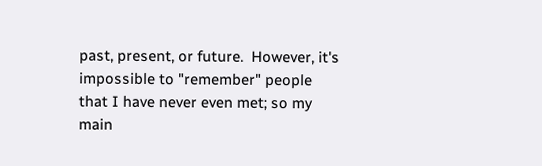past, present, or future.  However, it's impossible to "remember" people that I have never even met; so my main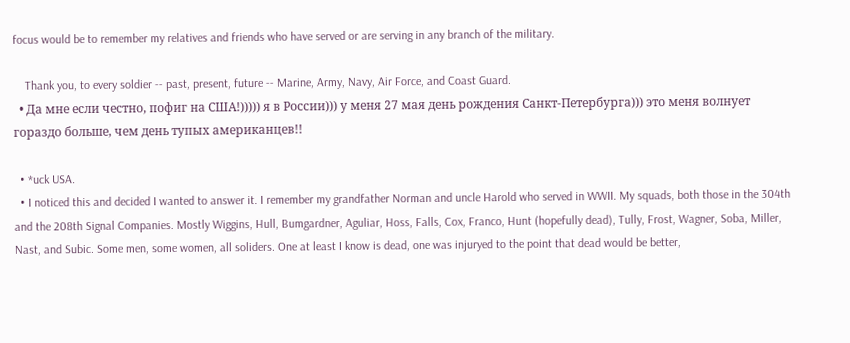focus would be to remember my relatives and friends who have served or are serving in any branch of the military.

    Thank you, to every soldier -- past, present, future -- Marine, Army, Navy, Air Force, and Coast Guard.
  • Да мне если честно, пофиг на США!))))) я в России))) у меня 27 мая день рождения Санкт-Петербурга))) это меня волнует гораздо больше, чем день тупых американцев!!

  • *uck USA.
  • I noticed this and decided I wanted to answer it. I remember my grandfather Norman and uncle Harold who served in WWII. My squads, both those in the 304th and the 208th Signal Companies. Mostly Wiggins, Hull, Bumgardner, Aguliar, Hoss, Falls, Cox, Franco, Hunt (hopefully dead), Tully, Frost, Wagner, Soba, Miller, Nast, and Subic. Some men, some women, all soliders. One at least I know is dead, one was injuryed to the point that dead would be better,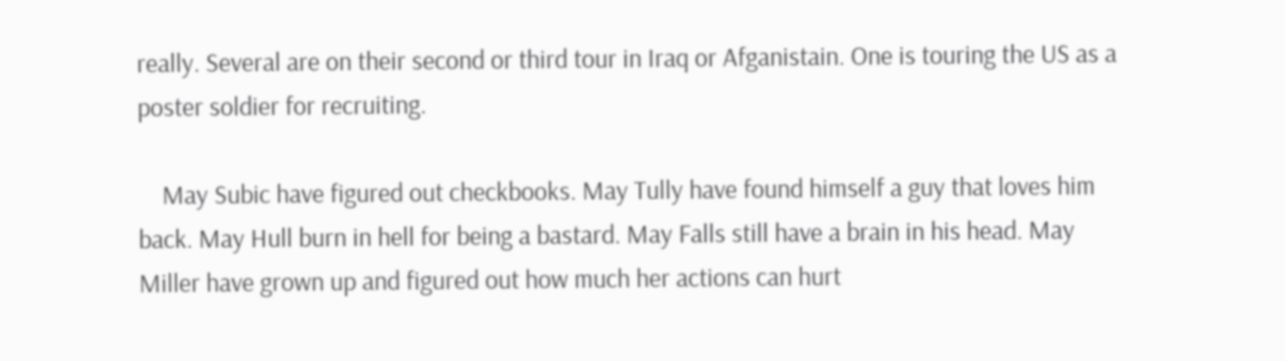really. Several are on their second or third tour in Iraq or Afganistain. One is touring the US as a poster soldier for recruiting.

    May Subic have figured out checkbooks. May Tully have found himself a guy that loves him back. May Hull burn in hell for being a bastard. May Falls still have a brain in his head. May Miller have grown up and figured out how much her actions can hurt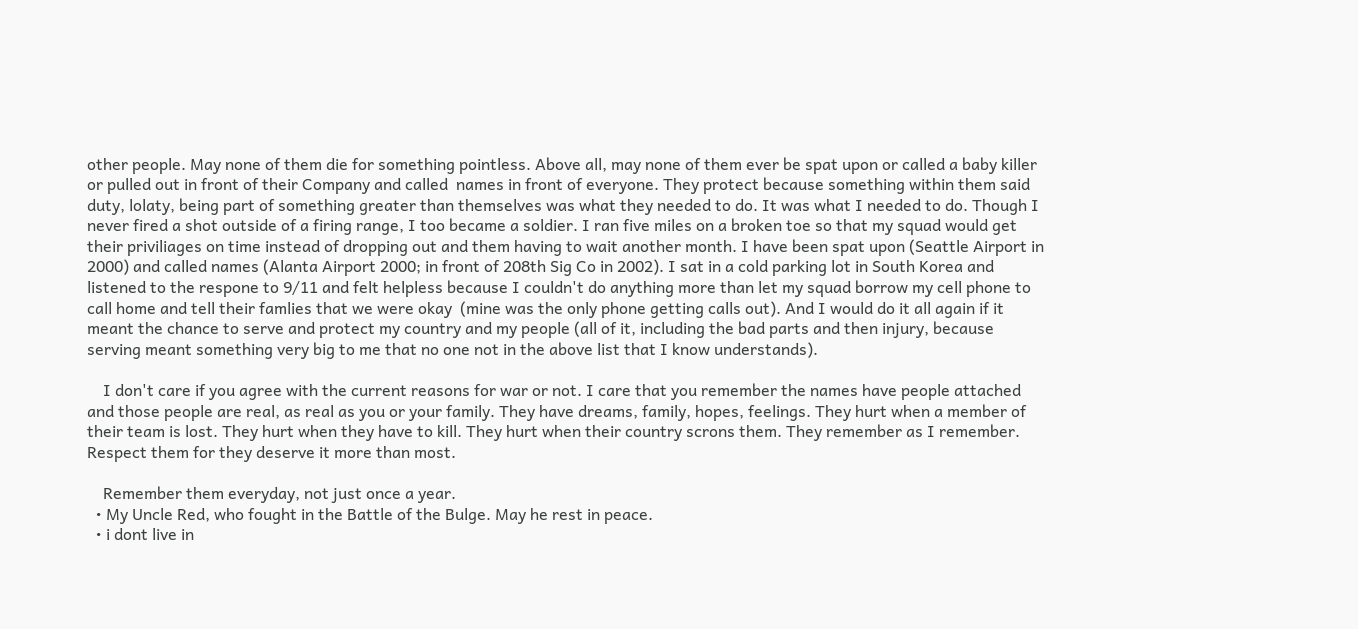other people. May none of them die for something pointless. Above all, may none of them ever be spat upon or called a baby killer or pulled out in front of their Company and called  names in front of everyone. They protect because something within them said duty, lolaty, being part of something greater than themselves was what they needed to do. It was what I needed to do. Though I never fired a shot outside of a firing range, I too became a soldier. I ran five miles on a broken toe so that my squad would get their priviliages on time instead of dropping out and them having to wait another month. I have been spat upon (Seattle Airport in 2000) and called names (Alanta Airport 2000; in front of 208th Sig Co in 2002). I sat in a cold parking lot in South Korea and listened to the respone to 9/11 and felt helpless because I couldn't do anything more than let my squad borrow my cell phone to call home and tell their famlies that we were okay  (mine was the only phone getting calls out). And I would do it all again if it meant the chance to serve and protect my country and my people (all of it, including the bad parts and then injury, because serving meant something very big to me that no one not in the above list that I know understands).

    I don't care if you agree with the current reasons for war or not. I care that you remember the names have people attached and those people are real, as real as you or your family. They have dreams, family, hopes, feelings. They hurt when a member of their team is lost. They hurt when they have to kill. They hurt when their country scrons them. They remember as I remember. Respect them for they deserve it more than most.

    Remember them everyday, not just once a year.
  • My Uncle Red, who fought in the Battle of the Bulge. May he rest in peace.
  • i dont live in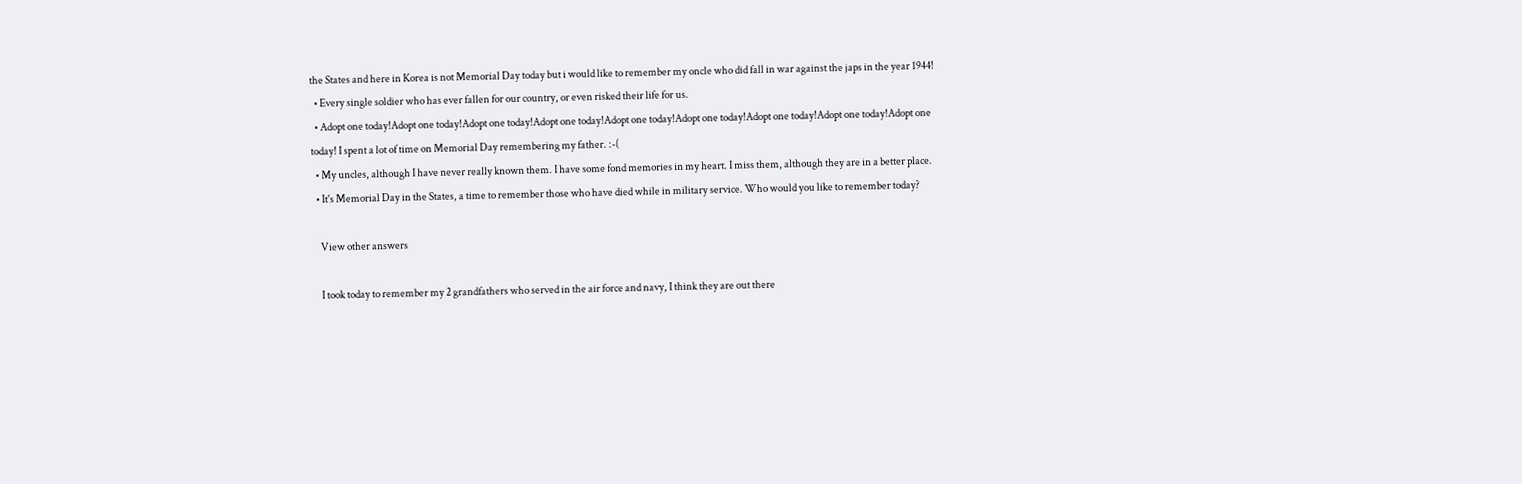the States and here in Korea is not Memorial Day today but i would like to remember my oncle who did fall in war against the japs in the year 1944!
  • Every single soldier who has ever fallen for our country, or even risked their life for us.
  • Adopt one today!Adopt one today!Adopt one today!Adopt one today!Adopt one today!Adopt one today!Adopt one today!Adopt one today!Adopt one today! I spent a lot of time on Memorial Day remembering my father. :-(
  • My uncles, although I have never really known them. I have some fond memories in my heart. I miss them, although they are in a better place.
  • It's Memorial Day in the States, a time to remember those who have died while in military service. Who would you like to remember today?

    View other answers

    I took today to remember my 2 grandfathers who served in the air force and navy, I think they are out there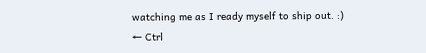watching me as I ready myself to ship out. :)
← Ctrl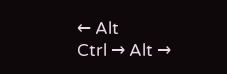← Alt
Ctrl → Alt →